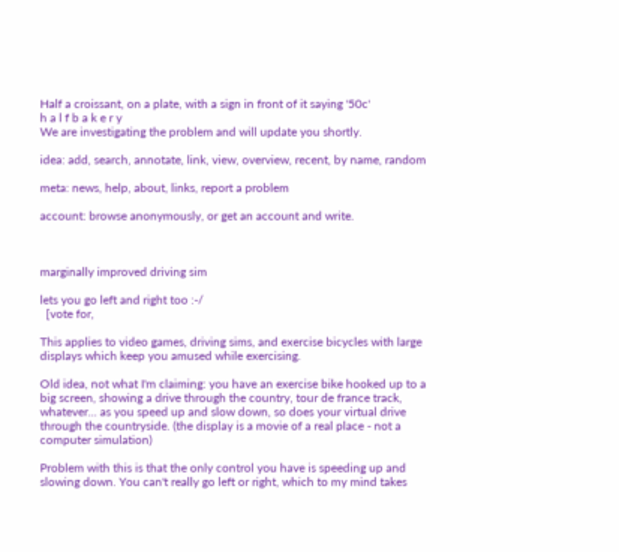Half a croissant, on a plate, with a sign in front of it saying '50c'
h a l f b a k e r y
We are investigating the problem and will update you shortly.

idea: add, search, annotate, link, view, overview, recent, by name, random

meta: news, help, about, links, report a problem

account: browse anonymously, or get an account and write.



marginally improved driving sim

lets you go left and right too :-/
  [vote for,

This applies to video games, driving sims, and exercise bicycles with large displays which keep you amused while exercising.

Old idea, not what I'm claiming: you have an exercise bike hooked up to a big screen, showing a drive through the country, tour de france track, whatever... as you speed up and slow down, so does your virtual drive through the countryside. (the display is a movie of a real place - not a computer simulation)

Problem with this is that the only control you have is speeding up and slowing down. You can't really go left or right, which to my mind takes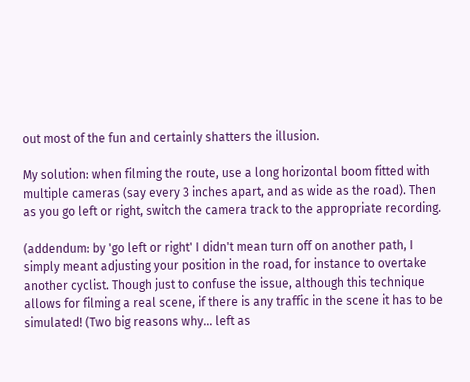out most of the fun and certainly shatters the illusion.

My solution: when filming the route, use a long horizontal boom fitted with multiple cameras (say every 3 inches apart, and as wide as the road). Then as you go left or right, switch the camera track to the appropriate recording.

(addendum: by 'go left or right' I didn't mean turn off on another path, I simply meant adjusting your position in the road, for instance to overtake another cyclist. Though just to confuse the issue, although this technique allows for filming a real scene, if there is any traffic in the scene it has to be simulated! (Two big reasons why... left as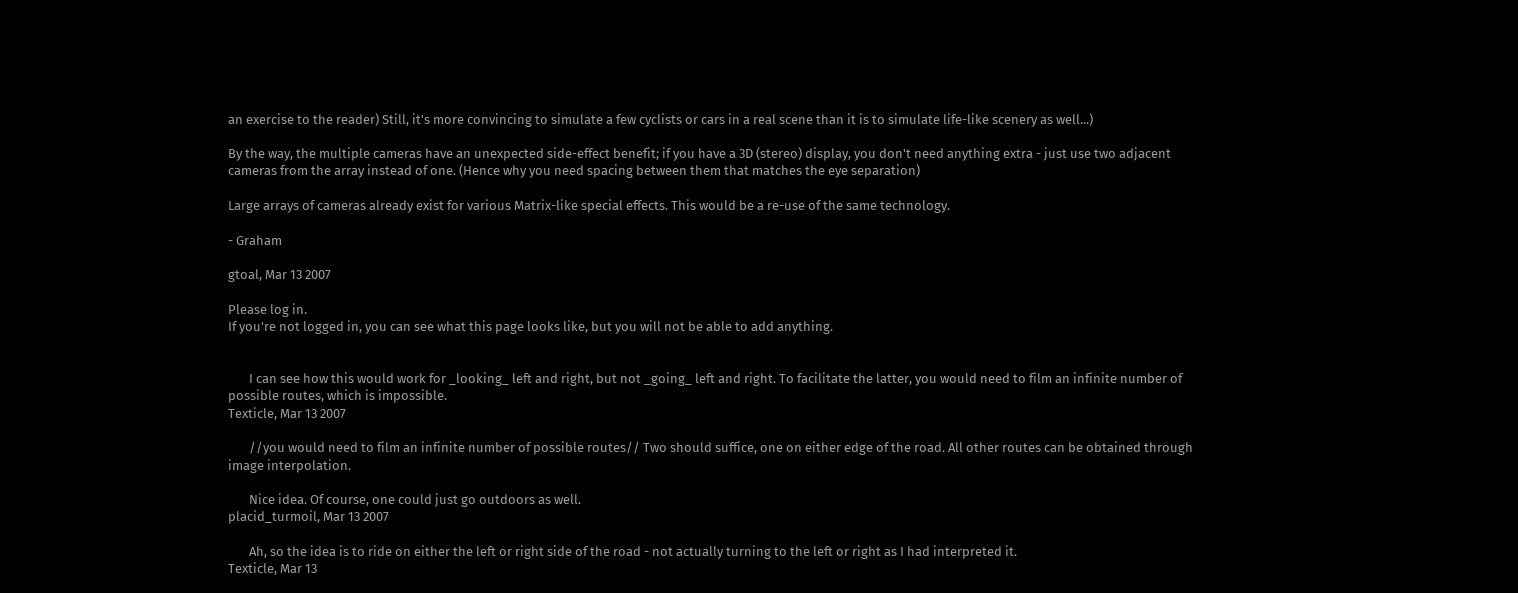an exercise to the reader) Still, it's more convincing to simulate a few cyclists or cars in a real scene than it is to simulate life-like scenery as well...)

By the way, the multiple cameras have an unexpected side-effect benefit; if you have a 3D (stereo) display, you don't need anything extra - just use two adjacent cameras from the array instead of one. (Hence why you need spacing between them that matches the eye separation)

Large arrays of cameras already exist for various Matrix-like special effects. This would be a re-use of the same technology.

- Graham

gtoal, Mar 13 2007

Please log in.
If you're not logged in, you can see what this page looks like, but you will not be able to add anything.


       I can see how this would work for _looking_ left and right, but not _going_ left and right. To facilitate the latter, you would need to film an infinite number of possible routes, which is impossible.
Texticle, Mar 13 2007

       //you would need to film an infinite number of possible routes// Two should suffice, one on either edge of the road. All other routes can be obtained through image interpolation.

       Nice idea. Of course, one could just go outdoors as well.
placid_turmoil, Mar 13 2007

       Ah, so the idea is to ride on either the left or right side of the road - not actually turning to the left or right as I had interpreted it.
Texticle, Mar 13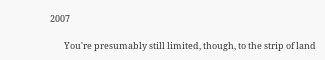2007

       You're presumably still limited, though, to the strip of land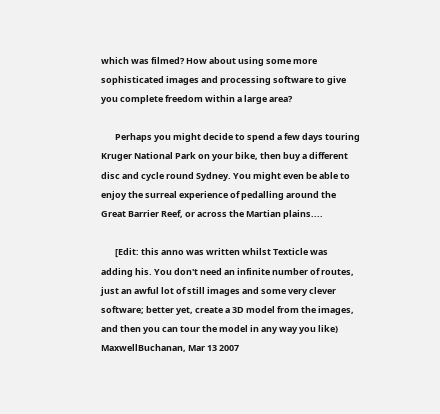which was filmed? How about using some more sophisticated images and processing software to give you complete freedom within a large area?

       Perhaps you might decide to spend a few days touring Kruger National Park on your bike, then buy a different disc and cycle round Sydney. You might even be able to enjoy the surreal experience of pedalling around the Great Barrier Reef, or across the Martian plains....

       [Edit: this anno was written whilst Texticle was adding his. You don't need an infinite number of routes, just an awful lot of still images and some very clever software; better yet, create a 3D model from the images, and then you can tour the model in any way you like)
MaxwellBuchanan, Mar 13 2007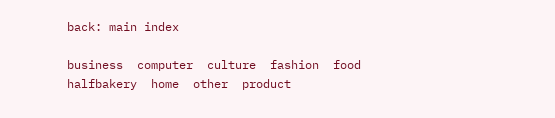back: main index

business  computer  culture  fashion  food  halfbakery  home  other  product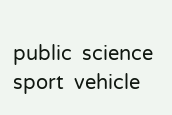public  science  sport  vehicle